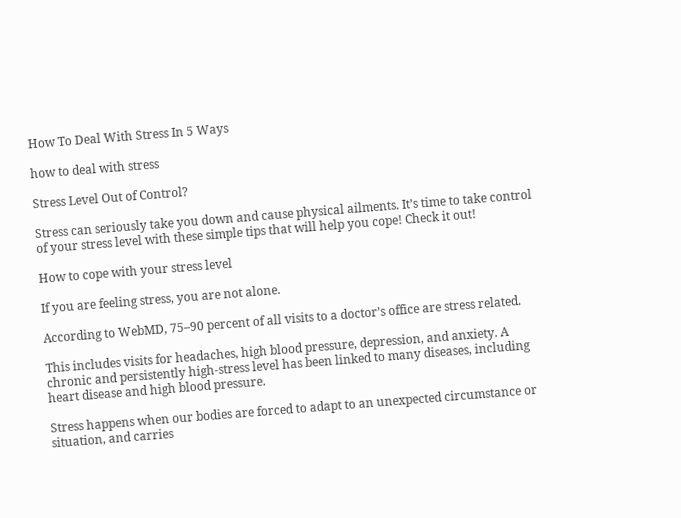How To Deal With Stress In 5 Ways

how to deal with stress

Stress Level Out of Control?

Stress can seriously take you down and cause physical ailments. It’s time to take control of your stress level with these simple tips that will help you cope! Check it out!

How to cope with your stress level

If you are feeling stress, you are not alone.

According to WebMD, 75–90 percent of all visits to a doctor’s office are stress related.

This includes visits for headaches, high blood pressure, depression, and anxiety. A chronic and persistently high-stress level has been linked to many diseases, including heart disease and high blood pressure.

Stress happens when our bodies are forced to adapt to an unexpected circumstance or situation, and carries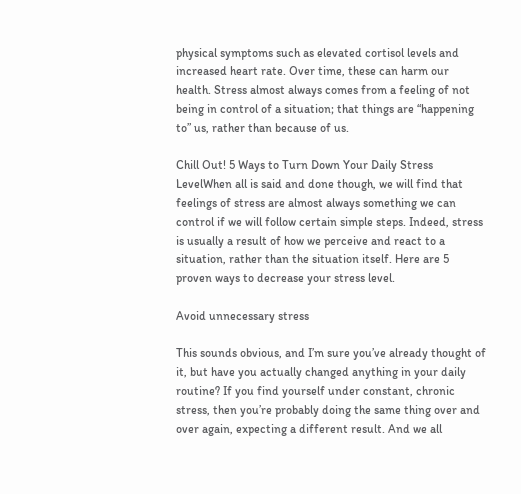physical symptoms such as elevated cortisol levels and increased heart rate. Over time, these can harm our health. Stress almost always comes from a feeling of not being in control of a situation; that things are “happening to” us, rather than because of us.

Chill Out! 5 Ways to Turn Down Your Daily Stress LevelWhen all is said and done though, we will find that feelings of stress are almost always something we can control if we will follow certain simple steps. Indeed, stress is usually a result of how we perceive and react to a situation, rather than the situation itself. Here are 5 proven ways to decrease your stress level.

Avoid unnecessary stress

This sounds obvious, and I’m sure you’ve already thought of it, but have you actually changed anything in your daily routine? If you find yourself under constant, chronic stress, then you’re probably doing the same thing over and over again, expecting a different result. And we all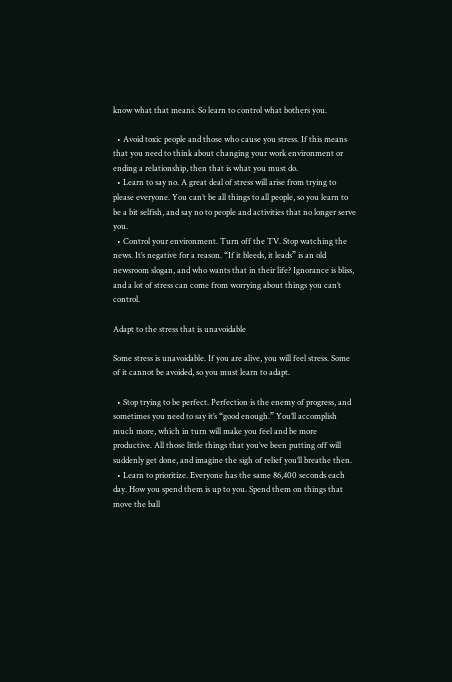know what that means. So learn to control what bothers you.

  • Avoid toxic people and those who cause you stress. If this means that you need to think about changing your work environment or ending a relationship, then that is what you must do.
  • Learn to say no. A great deal of stress will arise from trying to please everyone. You can’t be all things to all people, so you learn to be a bit selfish, and say no to people and activities that no longer serve you.
  • Control your environment. Turn off the TV. Stop watching the news. It’s negative for a reason. “If it bleeds, it leads” is an old newsroom slogan, and who wants that in their life? Ignorance is bliss, and a lot of stress can come from worrying about things you can’t control.

Adapt to the stress that is unavoidable

Some stress is unavoidable. If you are alive, you will feel stress. Some of it cannot be avoided, so you must learn to adapt.

  • Stop trying to be perfect. Perfection is the enemy of progress, and sometimes you need to say it’s “good enough.” You’ll accomplish much more, which in turn will make you feel and be more productive. All those little things that you’ve been putting off will suddenly get done, and imagine the sigh of relief you’ll breathe then.
  • Learn to prioritize. Everyone has the same 86,400 seconds each day. How you spend them is up to you. Spend them on things that move the ball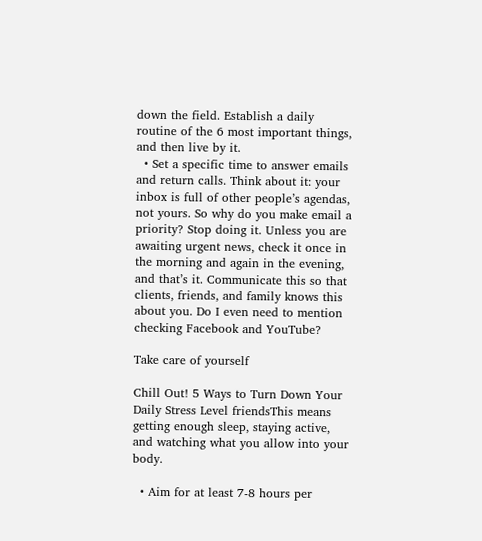down the field. Establish a daily routine of the 6 most important things, and then live by it.
  • Set a specific time to answer emails and return calls. Think about it: your inbox is full of other people’s agendas, not yours. So why do you make email a priority? Stop doing it. Unless you are awaiting urgent news, check it once in the morning and again in the evening, and that’s it. Communicate this so that clients, friends, and family knows this about you. Do I even need to mention checking Facebook and YouTube?

Take care of yourself

Chill Out! 5 Ways to Turn Down Your Daily Stress Level friendsThis means getting enough sleep, staying active, and watching what you allow into your body.

  • Aim for at least 7-8 hours per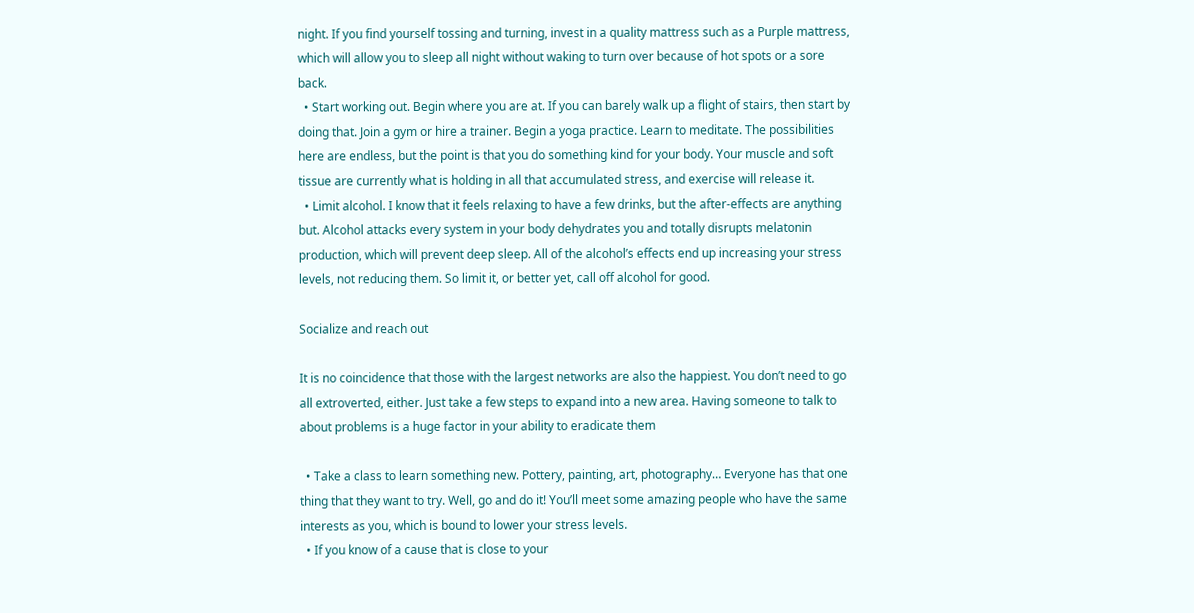night. If you find yourself tossing and turning, invest in a quality mattress such as a Purple mattress, which will allow you to sleep all night without waking to turn over because of hot spots or a sore back.
  • Start working out. Begin where you are at. If you can barely walk up a flight of stairs, then start by doing that. Join a gym or hire a trainer. Begin a yoga practice. Learn to meditate. The possibilities here are endless, but the point is that you do something kind for your body. Your muscle and soft tissue are currently what is holding in all that accumulated stress, and exercise will release it.
  • Limit alcohol. I know that it feels relaxing to have a few drinks, but the after-effects are anything but. Alcohol attacks every system in your body dehydrates you and totally disrupts melatonin production, which will prevent deep sleep. All of the alcohol’s effects end up increasing your stress levels, not reducing them. So limit it, or better yet, call off alcohol for good.

Socialize and reach out

It is no coincidence that those with the largest networks are also the happiest. You don’t need to go all extroverted, either. Just take a few steps to expand into a new area. Having someone to talk to about problems is a huge factor in your ability to eradicate them

  • Take a class to learn something new. Pottery, painting, art, photography… Everyone has that one thing that they want to try. Well, go and do it! You’ll meet some amazing people who have the same interests as you, which is bound to lower your stress levels.
  • If you know of a cause that is close to your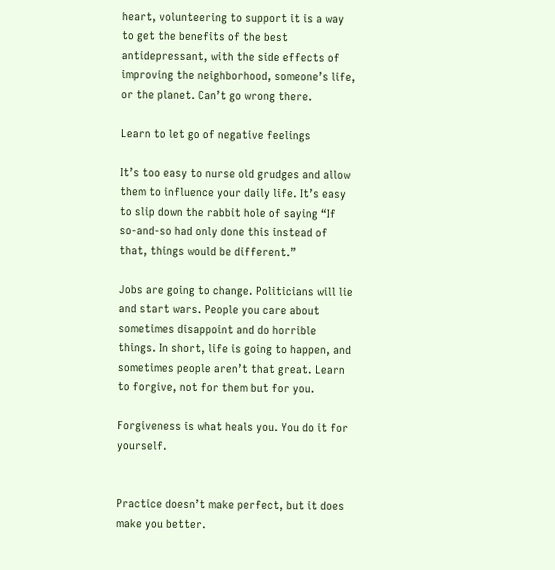heart, volunteering to support it is a way to get the benefits of the best antidepressant, with the side effects of improving the neighborhood, someone’s life, or the planet. Can’t go wrong there.

Learn to let go of negative feelings

It’s too easy to nurse old grudges and allow them to influence your daily life. It’s easy to slip down the rabbit hole of saying “If so-and-so had only done this instead of that, things would be different.”

Jobs are going to change. Politicians will lie and start wars. People you care about sometimes disappoint and do horrible things. In short, life is going to happen, and sometimes people aren’t that great. Learn to forgive, not for them but for you.

Forgiveness is what heals you. You do it for yourself.


Practice doesn’t make perfect, but it does make you better.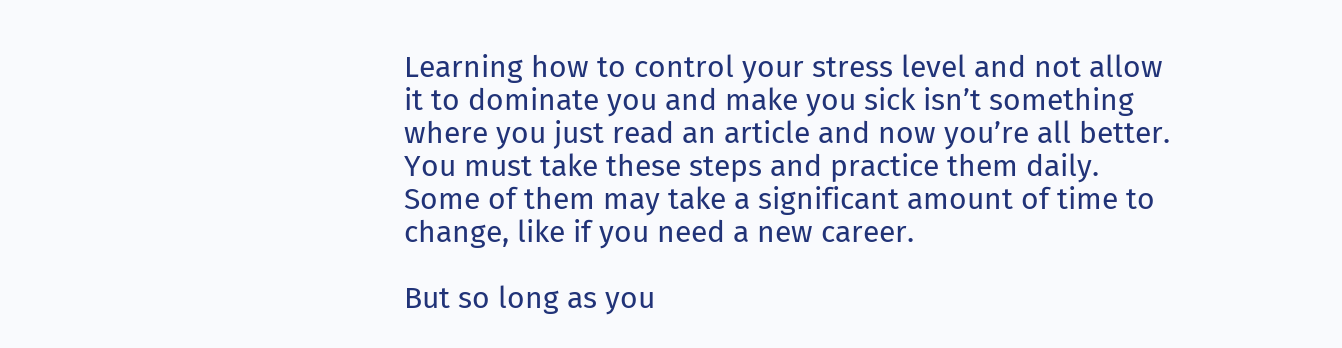Learning how to control your stress level and not allow it to dominate you and make you sick isn’t something where you just read an article and now you’re all better. You must take these steps and practice them daily. Some of them may take a significant amount of time to change, like if you need a new career.

But so long as you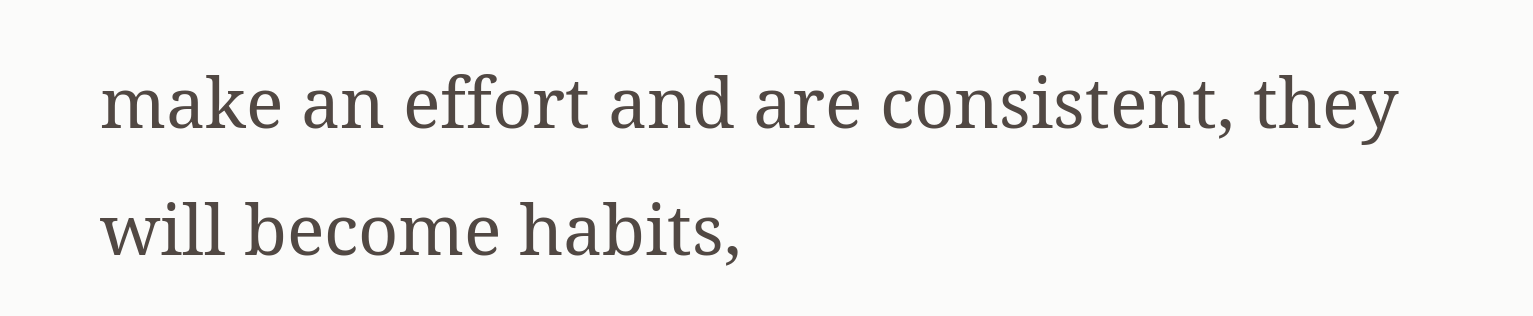make an effort and are consistent, they will become habits,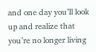and one day you’ll look up and realize that you’re no longer living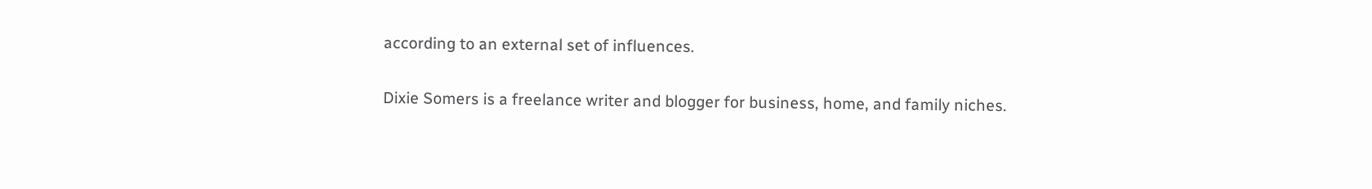according to an external set of influences.

Dixie Somers is a freelance writer and blogger for business, home, and family niches.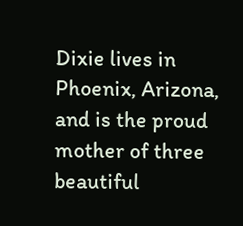Dixie lives in Phoenix, Arizona, and is the proud mother of three beautiful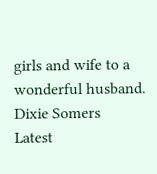girls and wife to a wonderful husband.
Dixie Somers
Latest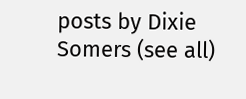posts by Dixie Somers (see all)